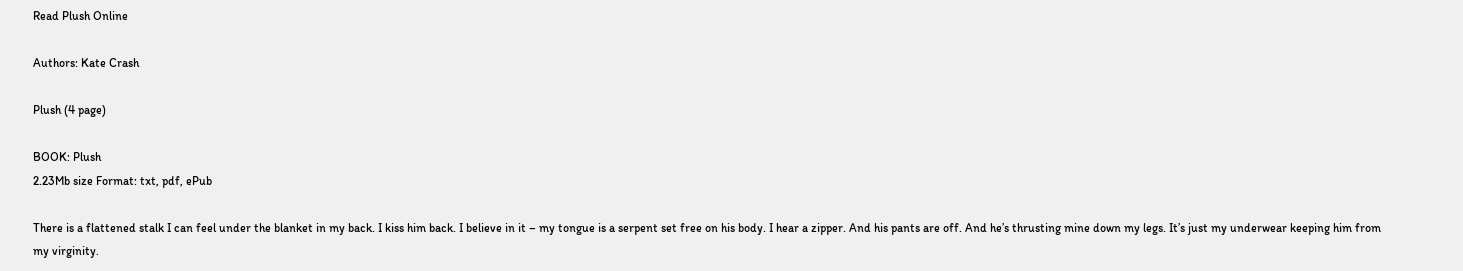Read Plush Online

Authors: Kate Crash

Plush (4 page)

BOOK: Plush
2.23Mb size Format: txt, pdf, ePub

There is a flattened stalk I can feel under the blanket in my back. I kiss him back. I believe in it – my tongue is a serpent set free on his body. I hear a zipper. And his pants are off. And he’s thrusting mine down my legs. It’s just my underwear keeping him from my virginity.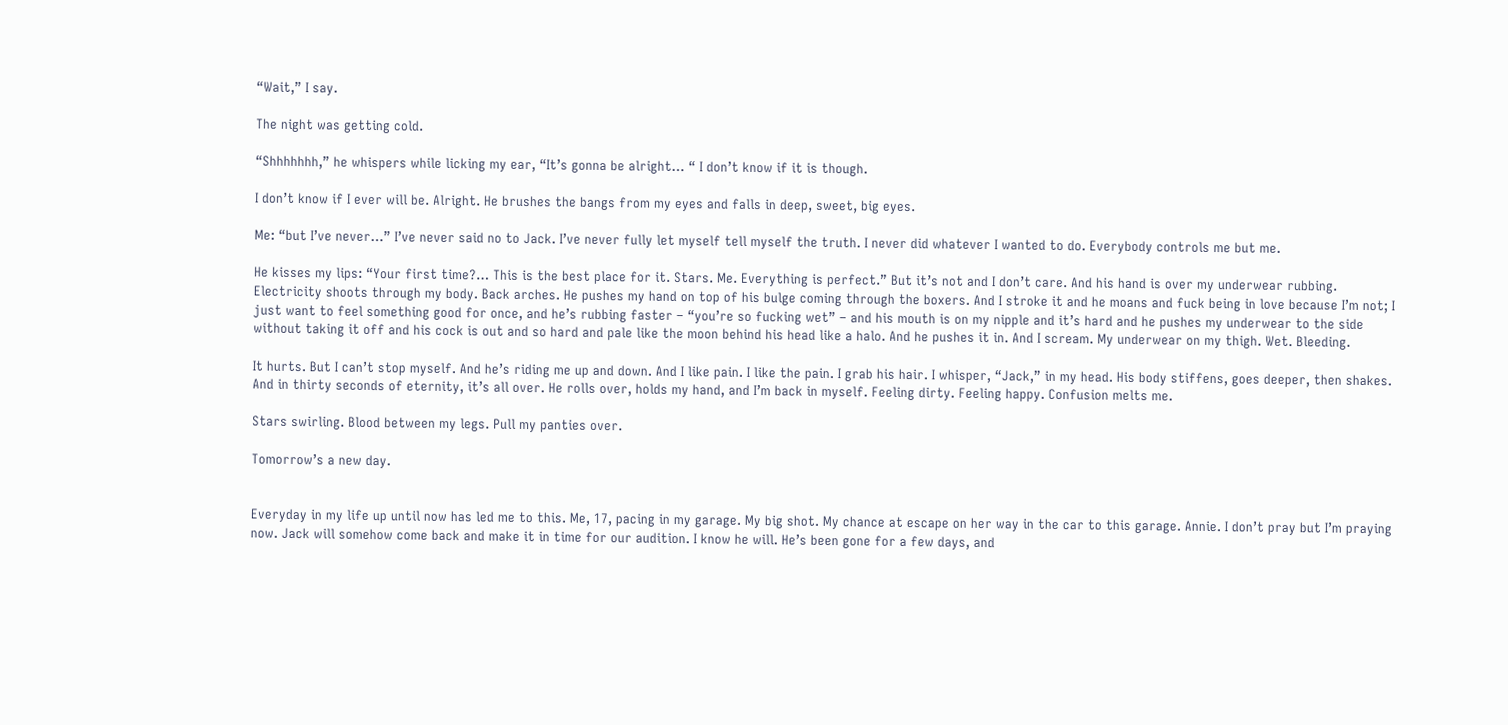“Wait,” I say.

The night was getting cold.

“Shhhhhhh,” he whispers while licking my ear, “It’s gonna be alright… “ I don’t know if it is though.

I don’t know if I ever will be. Alright. He brushes the bangs from my eyes and falls in deep, sweet, big eyes.

Me: “but I’ve never…” I’ve never said no to Jack. I’ve never fully let myself tell myself the truth. I never did whatever I wanted to do. Everybody controls me but me.

He kisses my lips: “Your first time?… This is the best place for it. Stars. Me. Everything is perfect.” But it’s not and I don’t care. And his hand is over my underwear rubbing. Electricity shoots through my body. Back arches. He pushes my hand on top of his bulge coming through the boxers. And I stroke it and he moans and fuck being in love because I’m not; I just want to feel something good for once, and he’s rubbing faster – “you’re so fucking wet” – and his mouth is on my nipple and it’s hard and he pushes my underwear to the side without taking it off and his cock is out and so hard and pale like the moon behind his head like a halo. And he pushes it in. And I scream. My underwear on my thigh. Wet. Bleeding.

It hurts. But I can’t stop myself. And he’s riding me up and down. And I like pain. I like the pain. I grab his hair. I whisper, “Jack,” in my head. His body stiffens, goes deeper, then shakes. And in thirty seconds of eternity, it’s all over. He rolls over, holds my hand, and I’m back in myself. Feeling dirty. Feeling happy. Confusion melts me.

Stars swirling. Blood between my legs. Pull my panties over.

Tomorrow’s a new day.


Everyday in my life up until now has led me to this. Me, 17, pacing in my garage. My big shot. My chance at escape on her way in the car to this garage. Annie. I don’t pray but I’m praying now. Jack will somehow come back and make it in time for our audition. I know he will. He’s been gone for a few days, and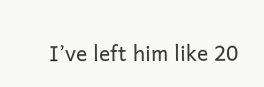I’ve left him like 20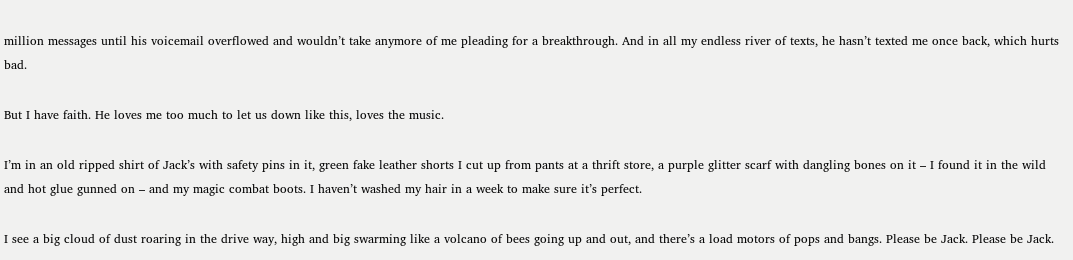million messages until his voicemail overflowed and wouldn’t take anymore of me pleading for a breakthrough. And in all my endless river of texts, he hasn’t texted me once back, which hurts bad.

But I have faith. He loves me too much to let us down like this, loves the music.

I’m in an old ripped shirt of Jack’s with safety pins in it, green fake leather shorts I cut up from pants at a thrift store, a purple glitter scarf with dangling bones on it – I found it in the wild and hot glue gunned on – and my magic combat boots. I haven’t washed my hair in a week to make sure it’s perfect.

I see a big cloud of dust roaring in the drive way, high and big swarming like a volcano of bees going up and out, and there’s a load motors of pops and bangs. Please be Jack. Please be Jack.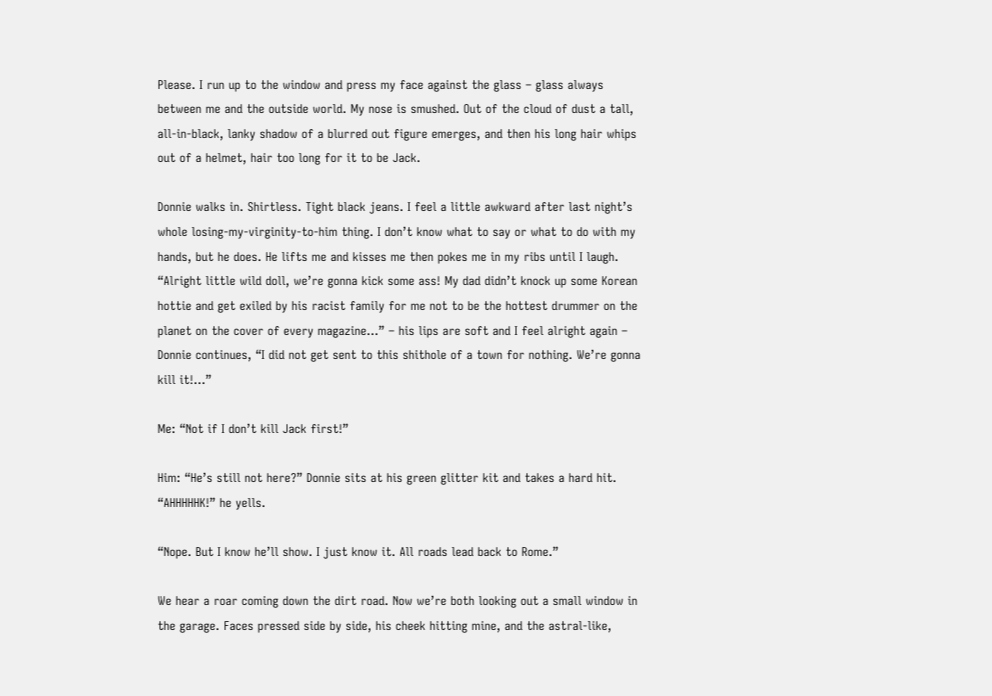Please. I run up to the window and press my face against the glass – glass always between me and the outside world. My nose is smushed. Out of the cloud of dust a tall, all-in-black, lanky shadow of a blurred out figure emerges, and then his long hair whips out of a helmet, hair too long for it to be Jack.

Donnie walks in. Shirtless. Tight black jeans. I feel a little awkward after last night’s whole losing-my-virginity-to-him thing. I don’t know what to say or what to do with my hands, but he does. He lifts me and kisses me then pokes me in my ribs until I laugh. “Alright little wild doll, we’re gonna kick some ass! My dad didn’t knock up some Korean hottie and get exiled by his racist family for me not to be the hottest drummer on the planet on the cover of every magazine…” – his lips are soft and I feel alright again – Donnie continues, “I did not get sent to this shithole of a town for nothing. We’re gonna kill it!…”

Me: “Not if I don’t kill Jack first!”

Him: “He’s still not here?” Donnie sits at his green glitter kit and takes a hard hit. “AHHHHHK!” he yells.

“Nope. But I know he’ll show. I just know it. All roads lead back to Rome.”

We hear a roar coming down the dirt road. Now we’re both looking out a small window in the garage. Faces pressed side by side, his cheek hitting mine, and the astral-like,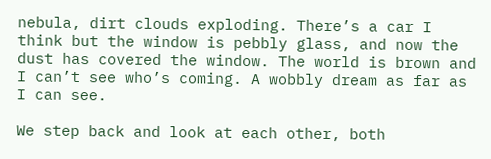nebula, dirt clouds exploding. There’s a car I think but the window is pebbly glass, and now the dust has covered the window. The world is brown and I can’t see who’s coming. A wobbly dream as far as I can see.

We step back and look at each other, both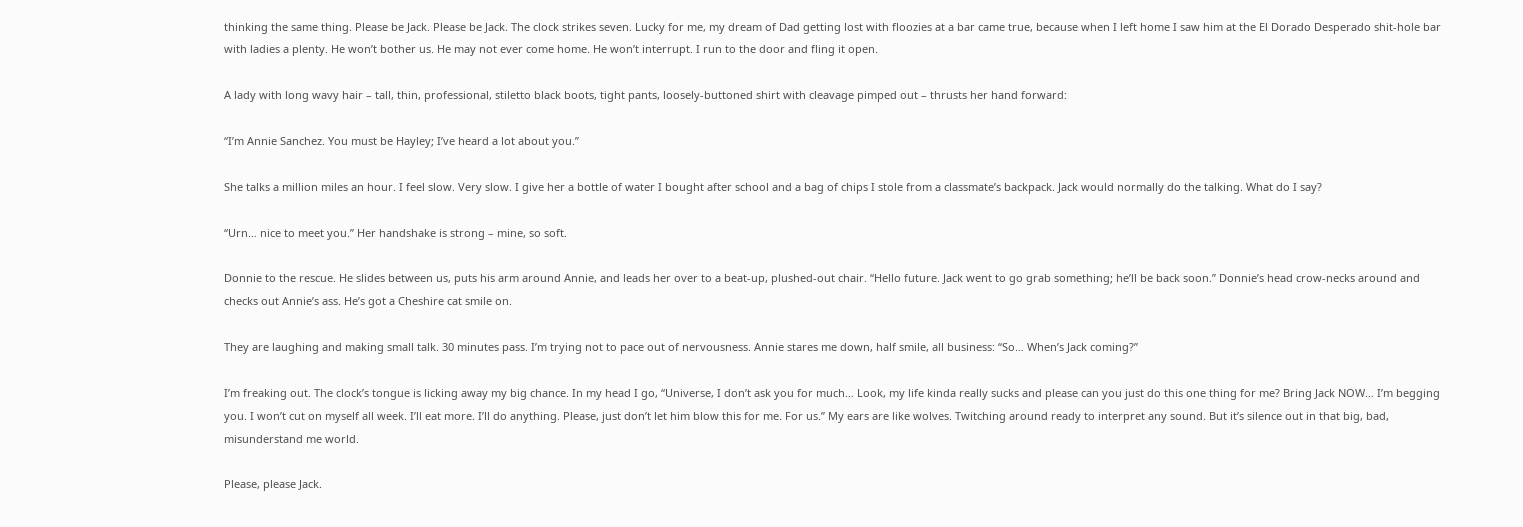thinking the same thing. Please be Jack. Please be Jack. The clock strikes seven. Lucky for me, my dream of Dad getting lost with floozies at a bar came true, because when I left home I saw him at the El Dorado Desperado shit-hole bar with ladies a plenty. He won’t bother us. He may not ever come home. He won’t interrupt. I run to the door and fling it open.

A lady with long wavy hair – tall, thin, professional, stiletto black boots, tight pants, loosely-buttoned shirt with cleavage pimped out – thrusts her hand forward:

“I’m Annie Sanchez. You must be Hayley; I’ve heard a lot about you.”

She talks a million miles an hour. I feel slow. Very slow. I give her a bottle of water I bought after school and a bag of chips I stole from a classmate’s backpack. Jack would normally do the talking. What do I say?

“Urn… nice to meet you.” Her handshake is strong – mine, so soft.

Donnie to the rescue. He slides between us, puts his arm around Annie, and leads her over to a beat-up, plushed-out chair. “Hello future. Jack went to go grab something; he’ll be back soon.” Donnie’s head crow-necks around and checks out Annie’s ass. He’s got a Cheshire cat smile on.

They are laughing and making small talk. 30 minutes pass. I’m trying not to pace out of nervousness. Annie stares me down, half smile, all business: “So… When’s Jack coming?”

I’m freaking out. The clock’s tongue is licking away my big chance. In my head I go, “Universe, I don’t ask you for much… Look, my life kinda really sucks and please can you just do this one thing for me? Bring Jack NOW… I’m begging you. I won’t cut on myself all week. I’ll eat more. I’ll do anything. Please, just don’t let him blow this for me. For us.” My ears are like wolves. Twitching around ready to interpret any sound. But it’s silence out in that big, bad, misunderstand me world.

Please, please Jack.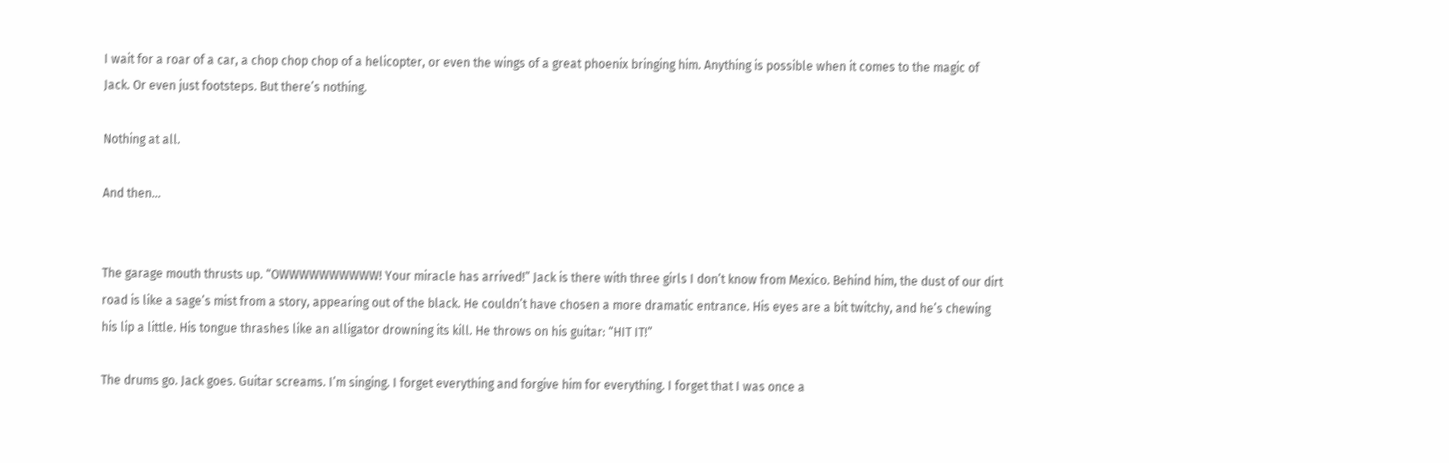I wait for a roar of a car, a chop chop chop of a helicopter, or even the wings of a great phoenix bringing him. Anything is possible when it comes to the magic of Jack. Or even just footsteps. But there’s nothing.

Nothing at all.

And then…


The garage mouth thrusts up. “OWWWWWWWWWW! Your miracle has arrived!” Jack is there with three girls I don’t know from Mexico. Behind him, the dust of our dirt road is like a sage’s mist from a story, appearing out of the black. He couldn’t have chosen a more dramatic entrance. His eyes are a bit twitchy, and he’s chewing his lip a little. His tongue thrashes like an alligator drowning its kill. He throws on his guitar: “HIT IT!”

The drums go. Jack goes. Guitar screams. I’m singing. I forget everything and forgive him for everything. I forget that I was once a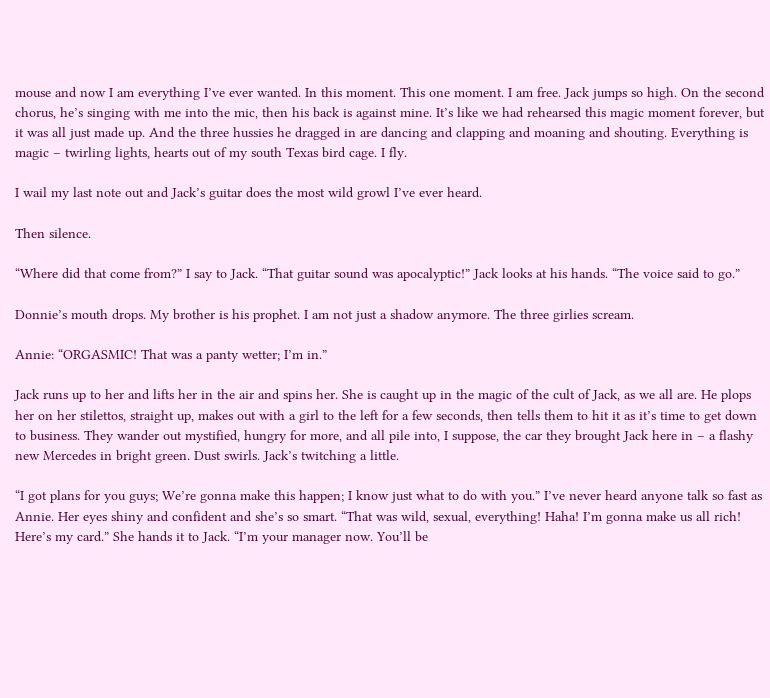mouse and now I am everything I’ve ever wanted. In this moment. This one moment. I am free. Jack jumps so high. On the second chorus, he’s singing with me into the mic, then his back is against mine. It’s like we had rehearsed this magic moment forever, but it was all just made up. And the three hussies he dragged in are dancing and clapping and moaning and shouting. Everything is magic – twirling lights, hearts out of my south Texas bird cage. I fly.

I wail my last note out and Jack’s guitar does the most wild growl I’ve ever heard.

Then silence.

“Where did that come from?” I say to Jack. “That guitar sound was apocalyptic!” Jack looks at his hands. “The voice said to go.”

Donnie’s mouth drops. My brother is his prophet. I am not just a shadow anymore. The three girlies scream.

Annie: “ORGASMIC! That was a panty wetter; I’m in.”

Jack runs up to her and lifts her in the air and spins her. She is caught up in the magic of the cult of Jack, as we all are. He plops her on her stilettos, straight up, makes out with a girl to the left for a few seconds, then tells them to hit it as it’s time to get down to business. They wander out mystified, hungry for more, and all pile into, I suppose, the car they brought Jack here in – a flashy new Mercedes in bright green. Dust swirls. Jack’s twitching a little.

“I got plans for you guys; We’re gonna make this happen; I know just what to do with you.” I’ve never heard anyone talk so fast as Annie. Her eyes shiny and confident and she’s so smart. “That was wild, sexual, everything! Haha! I’m gonna make us all rich! Here’s my card.” She hands it to Jack. “I’m your manager now. You’ll be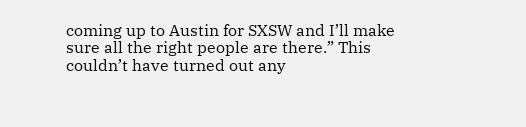coming up to Austin for SXSW and I’ll make sure all the right people are there.” This couldn’t have turned out any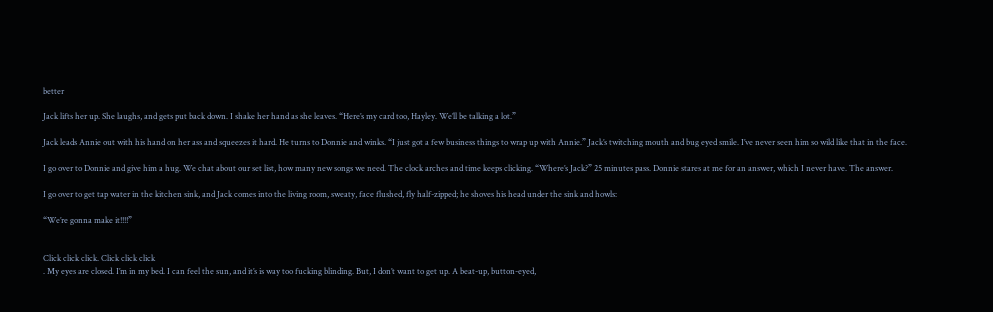better

Jack lifts her up. She laughs, and gets put back down. I shake her hand as she leaves. “Here’s my card too, Hayley. We’ll be talking a lot.”

Jack leads Annie out with his hand on her ass and squeezes it hard. He turns to Donnie and winks. “I just got a few business things to wrap up with Annie.” Jack’s twitching mouth and bug eyed smile. I’ve never seen him so wild like that in the face.

I go over to Donnie and give him a hug. We chat about our set list, how many new songs we need. The clock arches and time keeps clicking. “Where’s Jack?” 25 minutes pass. Donnie stares at me for an answer, which I never have. The answer.

I go over to get tap water in the kitchen sink, and Jack comes into the living room, sweaty, face flushed, fly half-zipped; he shoves his head under the sink and howls:

“We’re gonna make it!!!!”


Click click click. Click click click
. My eyes are closed. I’m in my bed. I can feel the sun, and it’s is way too fucking blinding. But, I don’t want to get up. A beat-up, button-eyed,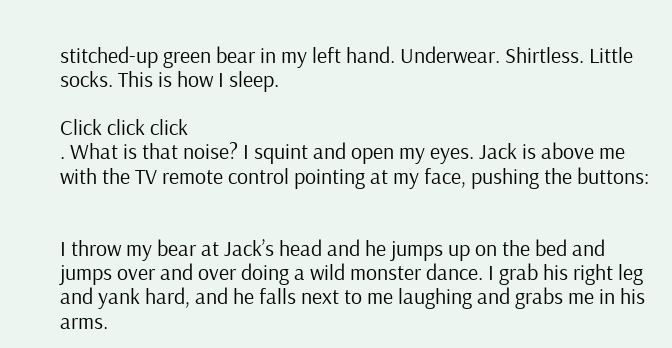stitched-up green bear in my left hand. Underwear. Shirtless. Little socks. This is how I sleep.

Click click click
. What is that noise? I squint and open my eyes. Jack is above me with the TV remote control pointing at my face, pushing the buttons:


I throw my bear at Jack’s head and he jumps up on the bed and jumps over and over doing a wild monster dance. I grab his right leg and yank hard, and he falls next to me laughing and grabs me in his arms.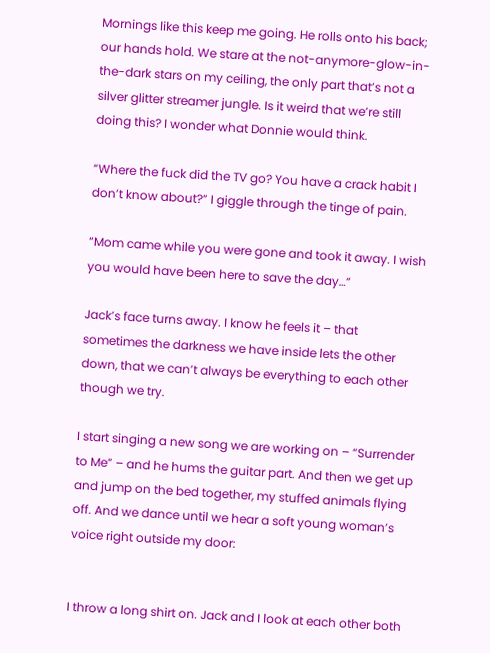Mornings like this keep me going. He rolls onto his back; our hands hold. We stare at the not-anymore-glow-in-the-dark stars on my ceiling, the only part that’s not a silver glitter streamer jungle. Is it weird that we’re still doing this? I wonder what Donnie would think.

“Where the fuck did the TV go? You have a crack habit I don’t know about?” I giggle through the tinge of pain.

“Mom came while you were gone and took it away. I wish you would have been here to save the day…”

Jack’s face turns away. I know he feels it – that sometimes the darkness we have inside lets the other down, that we can’t always be everything to each other though we try.

I start singing a new song we are working on – “Surrender to Me” – and he hums the guitar part. And then we get up and jump on the bed together, my stuffed animals flying off. And we dance until we hear a soft young woman’s voice right outside my door:


I throw a long shirt on. Jack and I look at each other both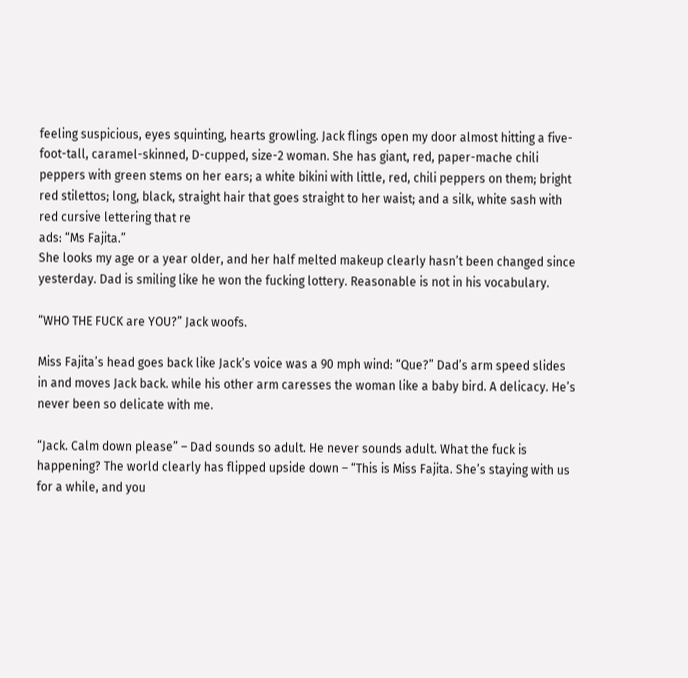feeling suspicious, eyes squinting, hearts growling. Jack flings open my door almost hitting a five-foot-tall, caramel-skinned, D-cupped, size-2 woman. She has giant, red, paper-mache chili peppers with green stems on her ears; a white bikini with little, red, chili peppers on them; bright red stilettos; long, black, straight hair that goes straight to her waist; and a silk, white sash with red cursive lettering that re
ads: “Ms Fajita.”
She looks my age or a year older, and her half melted makeup clearly hasn’t been changed since yesterday. Dad is smiling like he won the fucking lottery. Reasonable is not in his vocabulary.

“WHO THE FUCK are YOU?” Jack woofs.

Miss Fajita’s head goes back like Jack’s voice was a 90 mph wind: “Que?” Dad’s arm speed slides in and moves Jack back. while his other arm caresses the woman like a baby bird. A delicacy. He’s never been so delicate with me.

“Jack. Calm down please” – Dad sounds so adult. He never sounds adult. What the fuck is happening? The world clearly has flipped upside down – “This is Miss Fajita. She’s staying with us for a while, and you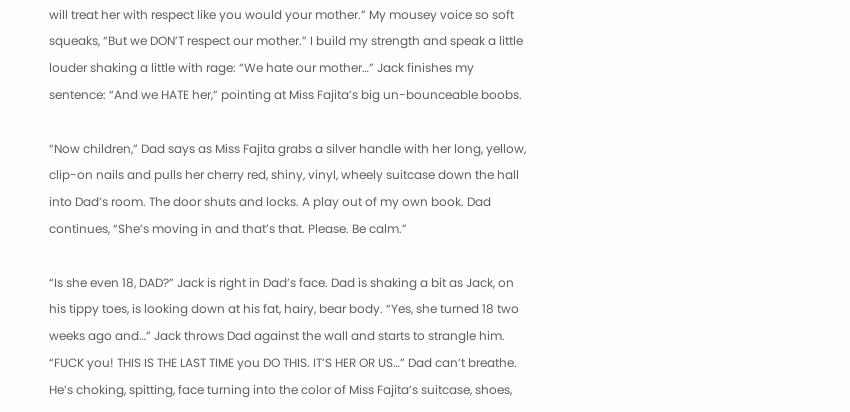will treat her with respect like you would your mother.” My mousey voice so soft squeaks, “But we DON’T respect our mother.” I build my strength and speak a little louder shaking a little with rage: “We hate our mother…” Jack finishes my sentence: “And we HATE her,” pointing at Miss Fajita’s big un-bounceable boobs.

“Now children,” Dad says as Miss Fajita grabs a silver handle with her long, yellow, clip-on nails and pulls her cherry red, shiny, vinyl, wheely suitcase down the hall into Dad’s room. The door shuts and locks. A play out of my own book. Dad continues, “She’s moving in and that’s that. Please. Be calm.”

“Is she even 18, DAD?” Jack is right in Dad’s face. Dad is shaking a bit as Jack, on his tippy toes, is looking down at his fat, hairy, bear body. “Yes, she turned 18 two weeks ago and…” Jack throws Dad against the wall and starts to strangle him. “FUCK you! THIS IS THE LAST TIME you DO THIS. IT’S HER OR US…” Dad can’t breathe. He’s choking, spitting, face turning into the color of Miss Fajita’s suitcase, shoes,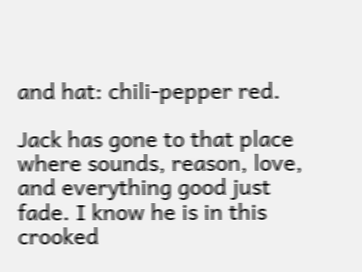and hat: chili-pepper red.

Jack has gone to that place where sounds, reason, love, and everything good just fade. I know he is in this crooked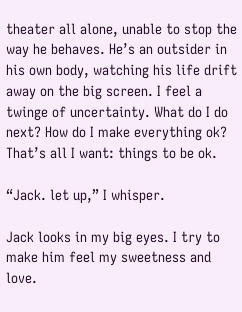theater all alone, unable to stop the way he behaves. He’s an outsider in his own body, watching his life drift away on the big screen. I feel a twinge of uncertainty. What do I do next? How do I make everything ok? That’s all I want: things to be ok.

“Jack. let up,” I whisper.

Jack looks in my big eyes. I try to make him feel my sweetness and love.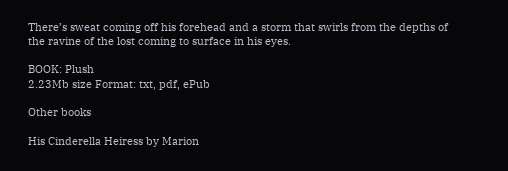There’s sweat coming off his forehead and a storm that swirls from the depths of the ravine of the lost coming to surface in his eyes.

BOOK: Plush
2.23Mb size Format: txt, pdf, ePub

Other books

His Cinderella Heiress by Marion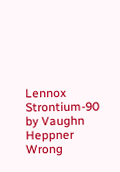Lennox
Strontium-90 by Vaughn Heppner
Wrong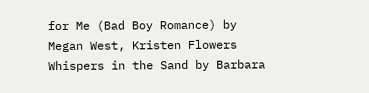for Me (Bad Boy Romance) by Megan West, Kristen Flowers
Whispers in the Sand by Barbara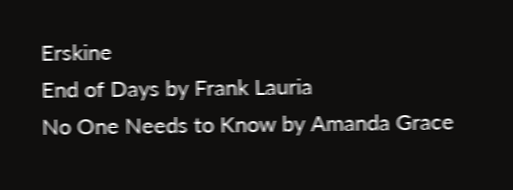Erskine
End of Days by Frank Lauria
No One Needs to Know by Amanda Grace